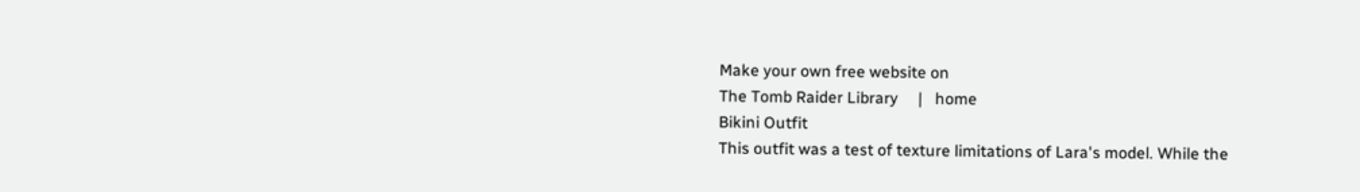Make your own free website on
The Tomb Raider Library     |   home
Bikini Outfit
This outfit was a test of texture limitations of Lara's model. While the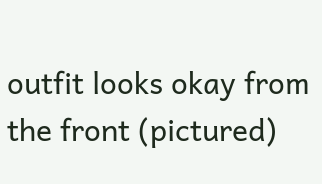outfit looks okay from the front (pictured)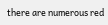there are numerous red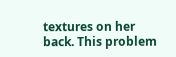textures on her back. This problem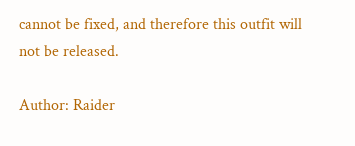cannot be fixed, and therefore this outfit will not be released.

Author: Raider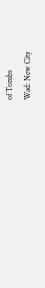of Tombs
Wad: New City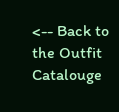<-- Back to the Outfit Catalouge